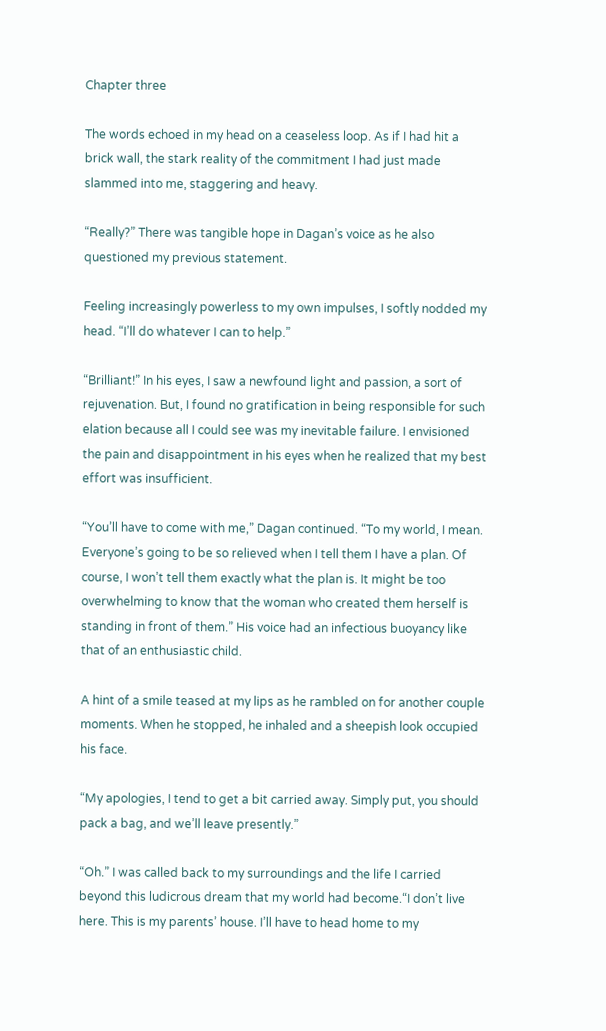Chapter three

The words echoed in my head on a ceaseless loop. As if I had hit a brick wall, the stark reality of the commitment I had just made slammed into me, staggering and heavy.

“Really?” There was tangible hope in Dagan’s voice as he also questioned my previous statement.

Feeling increasingly powerless to my own impulses, I softly nodded my head. “I’ll do whatever I can to help.”

“Brilliant!” In his eyes, I saw a newfound light and passion, a sort of rejuvenation. But, I found no gratification in being responsible for such elation because all I could see was my inevitable failure. I envisioned the pain and disappointment in his eyes when he realized that my best effort was insufficient.

“You’ll have to come with me,” Dagan continued. “To my world, I mean. Everyone’s going to be so relieved when I tell them I have a plan. Of course, I won’t tell them exactly what the plan is. It might be too overwhelming to know that the woman who created them herself is standing in front of them.” His voice had an infectious buoyancy like that of an enthusiastic child.

A hint of a smile teased at my lips as he rambled on for another couple moments. When he stopped, he inhaled and a sheepish look occupied his face.

“My apologies, I tend to get a bit carried away. Simply put, you should pack a bag, and we’ll leave presently.”

“Oh.” I was called back to my surroundings and the life I carried beyond this ludicrous dream that my world had become.“I don’t live here. This is my parents’ house. I’ll have to head home to my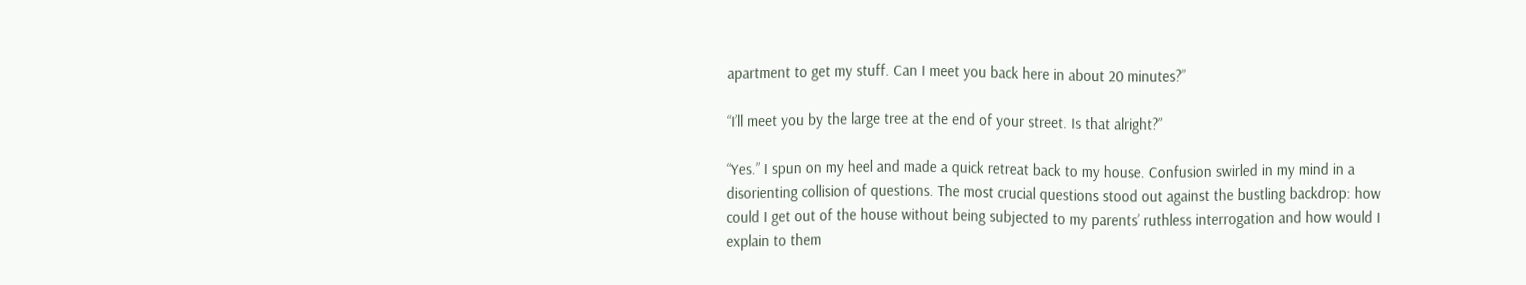apartment to get my stuff. Can I meet you back here in about 20 minutes?”

“I’ll meet you by the large tree at the end of your street. Is that alright?”

“Yes.” I spun on my heel and made a quick retreat back to my house. Confusion swirled in my mind in a disorienting collision of questions. The most crucial questions stood out against the bustling backdrop: how could I get out of the house without being subjected to my parents’ ruthless interrogation and how would I explain to them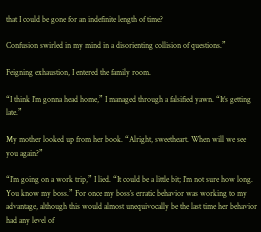that I could be gone for an indefinite length of time?

Confusion swirled in my mind in a disorienting collision of questions.”

Feigning exhaustion, I entered the family room.

“I think I’m gonna head home,” I managed through a falsified yawn. “It’s getting late.”

My mother looked up from her book. “Alright, sweetheart. When will we see you again?”

“I’m going on a work trip,” I lied. “It could be a little bit; I’m not sure how long. You know my boss.” For once my boss’s erratic behavior was working to my advantage, although this would almost unequivocally be the last time her behavior had any level of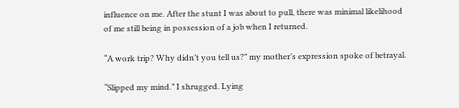influence on me. After the stunt I was about to pull, there was minimal likelihood of me still being in possession of a job when I returned.

“A work trip? Why didn’t you tell us?” my mother’s expression spoke of betrayal.

“Slipped my mind.” I shrugged. Lying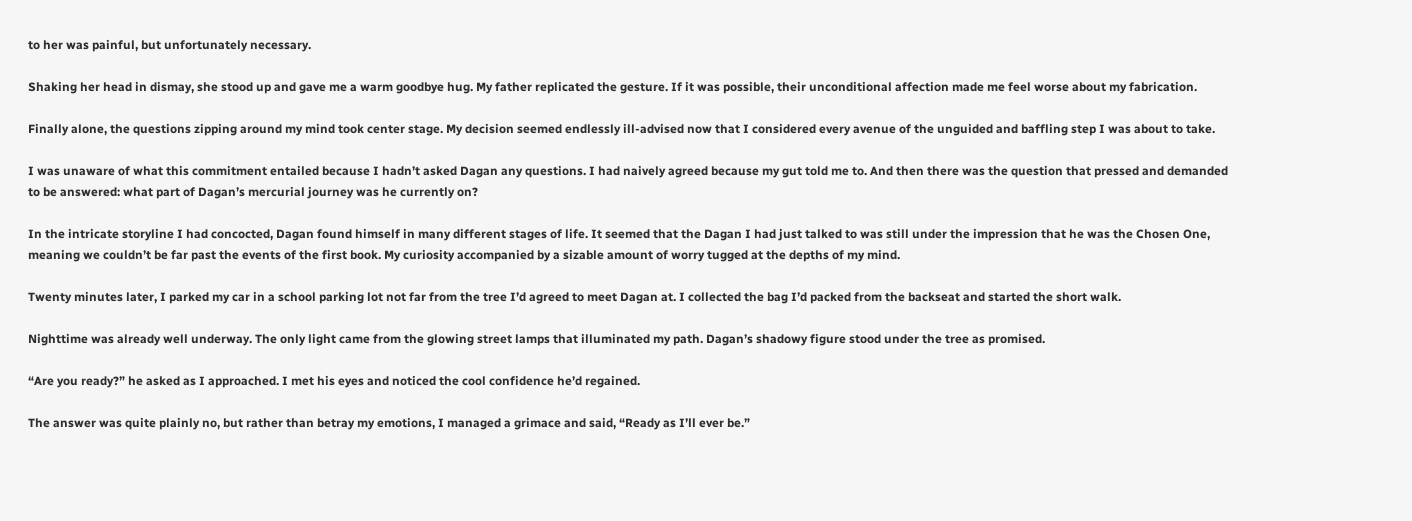to her was painful, but unfortunately necessary.

Shaking her head in dismay, she stood up and gave me a warm goodbye hug. My father replicated the gesture. If it was possible, their unconditional affection made me feel worse about my fabrication.

Finally alone, the questions zipping around my mind took center stage. My decision seemed endlessly ill-advised now that I considered every avenue of the unguided and baffling step I was about to take.

I was unaware of what this commitment entailed because I hadn’t asked Dagan any questions. I had naively agreed because my gut told me to. And then there was the question that pressed and demanded to be answered: what part of Dagan’s mercurial journey was he currently on?

In the intricate storyline I had concocted, Dagan found himself in many different stages of life. It seemed that the Dagan I had just talked to was still under the impression that he was the Chosen One, meaning we couldn’t be far past the events of the first book. My curiosity accompanied by a sizable amount of worry tugged at the depths of my mind.

Twenty minutes later, I parked my car in a school parking lot not far from the tree I’d agreed to meet Dagan at. I collected the bag I’d packed from the backseat and started the short walk.

Nighttime was already well underway. The only light came from the glowing street lamps that illuminated my path. Dagan’s shadowy figure stood under the tree as promised.

“Are you ready?” he asked as I approached. I met his eyes and noticed the cool confidence he’d regained.

The answer was quite plainly no, but rather than betray my emotions, I managed a grimace and said, “Ready as I’ll ever be.”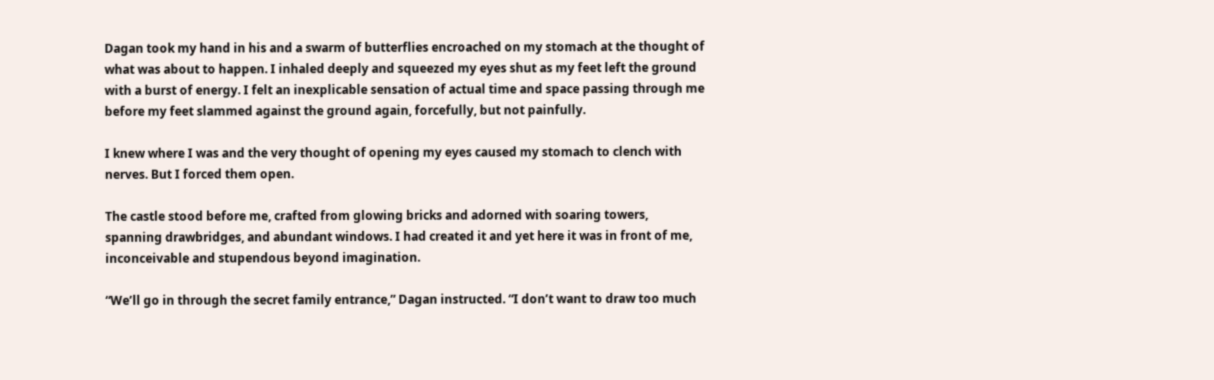Dagan took my hand in his and a swarm of butterflies encroached on my stomach at the thought of what was about to happen. I inhaled deeply and squeezed my eyes shut as my feet left the ground with a burst of energy. I felt an inexplicable sensation of actual time and space passing through me before my feet slammed against the ground again, forcefully, but not painfully.

I knew where I was and the very thought of opening my eyes caused my stomach to clench with nerves. But I forced them open.

The castle stood before me, crafted from glowing bricks and adorned with soaring towers, spanning drawbridges, and abundant windows. I had created it and yet here it was in front of me, inconceivable and stupendous beyond imagination.

“We’ll go in through the secret family entrance,” Dagan instructed. “I don’t want to draw too much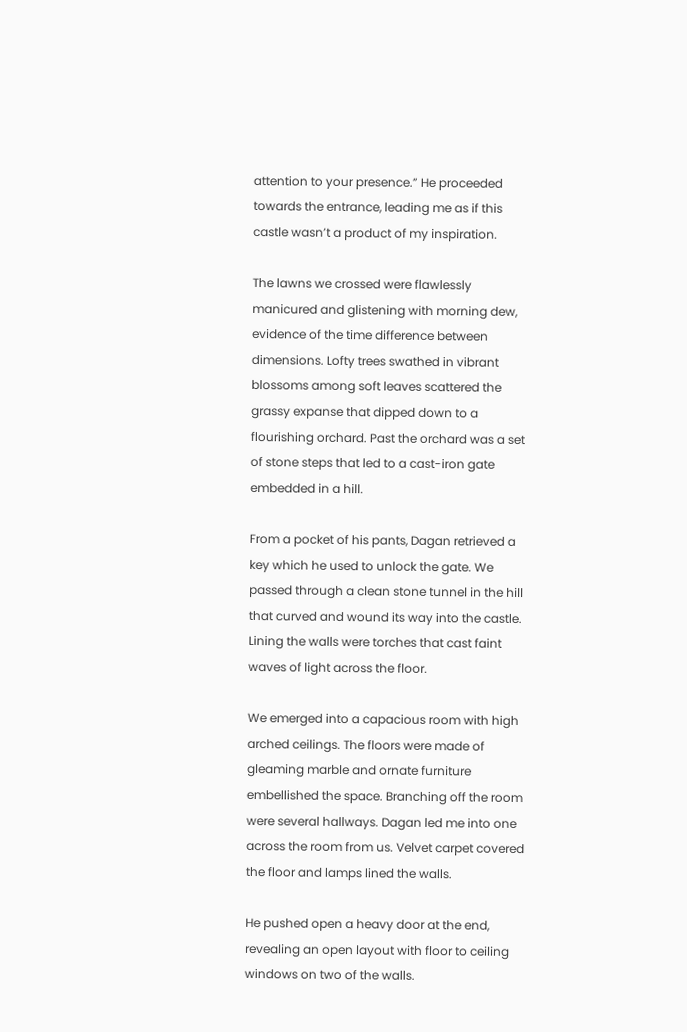attention to your presence.” He proceeded towards the entrance, leading me as if this castle wasn’t a product of my inspiration.

The lawns we crossed were flawlessly manicured and glistening with morning dew, evidence of the time difference between dimensions. Lofty trees swathed in vibrant blossoms among soft leaves scattered the grassy expanse that dipped down to a flourishing orchard. Past the orchard was a set of stone steps that led to a cast-iron gate embedded in a hill.

From a pocket of his pants, Dagan retrieved a key which he used to unlock the gate. We passed through a clean stone tunnel in the hill that curved and wound its way into the castle. Lining the walls were torches that cast faint waves of light across the floor.

We emerged into a capacious room with high arched ceilings. The floors were made of gleaming marble and ornate furniture embellished the space. Branching off the room were several hallways. Dagan led me into one across the room from us. Velvet carpet covered the floor and lamps lined the walls.

He pushed open a heavy door at the end, revealing an open layout with floor to ceiling windows on two of the walls.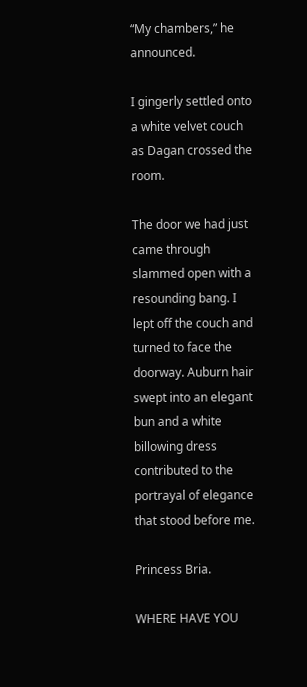“My chambers,” he announced.

I gingerly settled onto a white velvet couch as Dagan crossed the room.

The door we had just came through slammed open with a resounding bang. I lept off the couch and turned to face the doorway. Auburn hair swept into an elegant bun and a white billowing dress contributed to the portrayal of elegance that stood before me.

Princess Bria.

WHERE HAVE YOU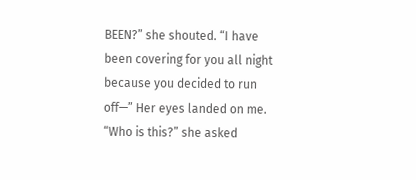BEEN?” she shouted. “I have been covering for you all night because you decided to run off—” Her eyes landed on me. “Who is this?” she asked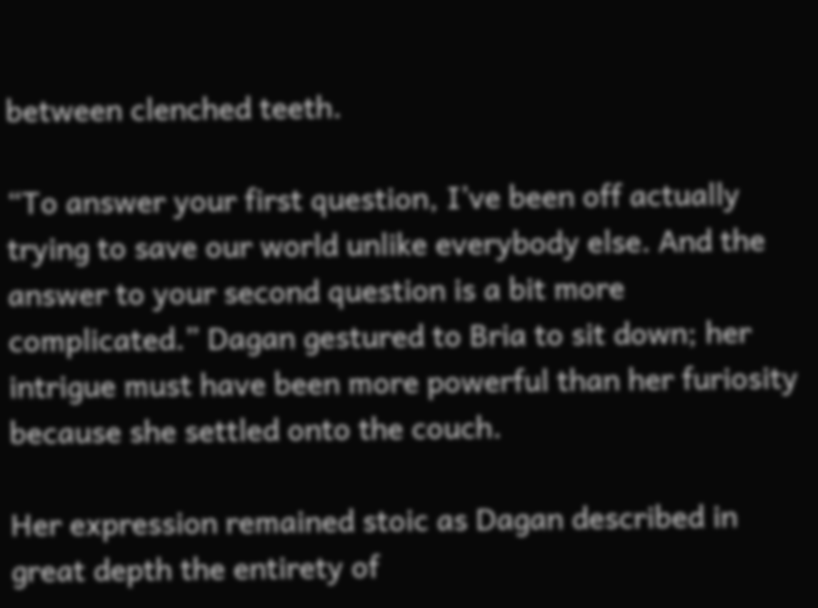between clenched teeth.

“To answer your first question, I’ve been off actually trying to save our world unlike everybody else. And the answer to your second question is a bit more complicated.” Dagan gestured to Bria to sit down; her intrigue must have been more powerful than her furiosity because she settled onto the couch.

Her expression remained stoic as Dagan described in great depth the entirety of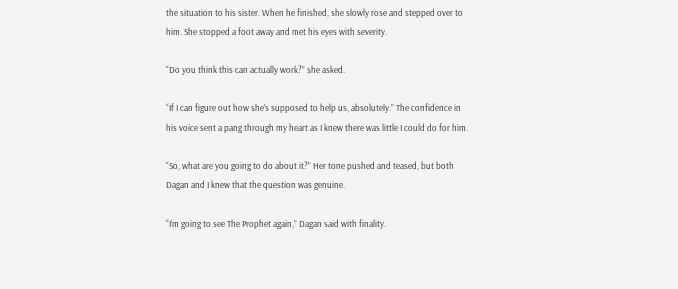the situation to his sister. When he finished, she slowly rose and stepped over to him. She stopped a foot away and met his eyes with severity.

“Do you think this can actually work?” she asked.

“If I can figure out how she’s supposed to help us, absolutely.” The confidence in his voice sent a pang through my heart as I knew there was little I could do for him.

“So, what are you going to do about it?” Her tone pushed and teased, but both Dagan and I knew that the question was genuine.

“I’m going to see The Prophet again,” Dagan said with finality.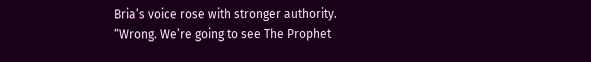Bria’s voice rose with stronger authority. “Wrong. We’re going to see The Prophet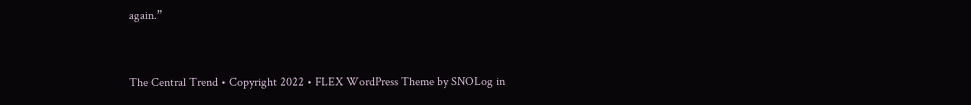again.”


The Central Trend • Copyright 2022 • FLEX WordPress Theme by SNOLog in